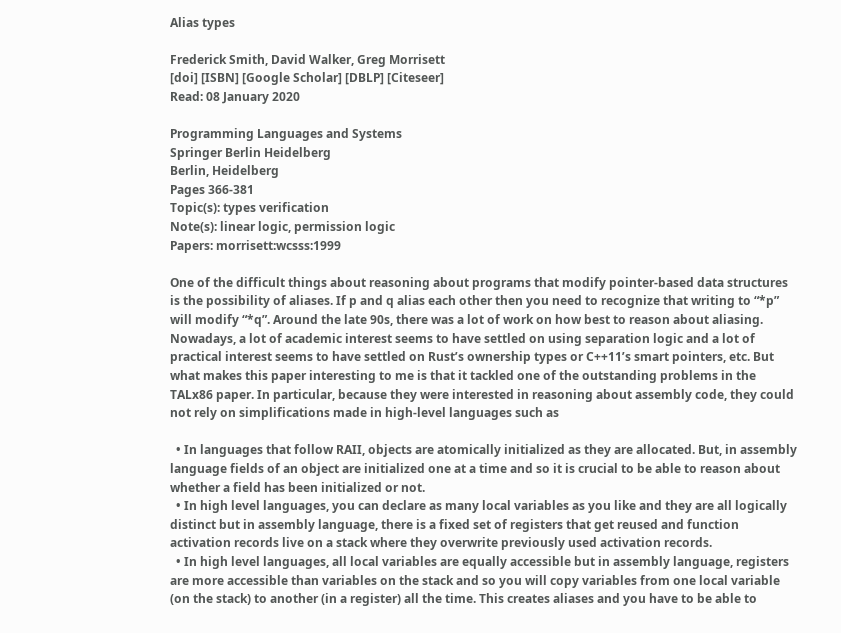Alias types

Frederick Smith, David Walker, Greg Morrisett
[doi] [ISBN] [Google Scholar] [DBLP] [Citeseer]
Read: 08 January 2020

Programming Languages and Systems
Springer Berlin Heidelberg
Berlin, Heidelberg
Pages 366-381
Topic(s): types verification
Note(s): linear logic, permission logic
Papers: morrisett:wcsss:1999

One of the difficult things about reasoning about programs that modify pointer-based data structures is the possibility of aliases. If p and q alias each other then you need to recognize that writing to “*p” will modify “*q”. Around the late 90s, there was a lot of work on how best to reason about aliasing. Nowadays, a lot of academic interest seems to have settled on using separation logic and a lot of practical interest seems to have settled on Rust’s ownership types or C++11’s smart pointers, etc. But what makes this paper interesting to me is that it tackled one of the outstanding problems in the TALx86 paper. In particular, because they were interested in reasoning about assembly code, they could not rely on simplifications made in high-level languages such as

  • In languages that follow RAII, objects are atomically initialized as they are allocated. But, in assembly language fields of an object are initialized one at a time and so it is crucial to be able to reason about whether a field has been initialized or not.
  • In high level languages, you can declare as many local variables as you like and they are all logically distinct but in assembly language, there is a fixed set of registers that get reused and function activation records live on a stack where they overwrite previously used activation records.
  • In high level languages, all local variables are equally accessible but in assembly language, registers are more accessible than variables on the stack and so you will copy variables from one local variable (on the stack) to another (in a register) all the time. This creates aliases and you have to be able to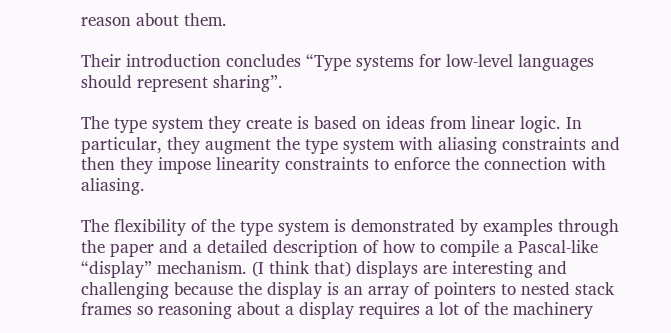reason about them.

Their introduction concludes “Type systems for low-level languages should represent sharing”.

The type system they create is based on ideas from linear logic. In particular, they augment the type system with aliasing constraints and then they impose linearity constraints to enforce the connection with aliasing.

The flexibility of the type system is demonstrated by examples through the paper and a detailed description of how to compile a Pascal-like “display” mechanism. (I think that) displays are interesting and challenging because the display is an array of pointers to nested stack frames so reasoning about a display requires a lot of the machinery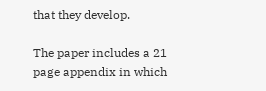that they develop.

The paper includes a 21 page appendix in which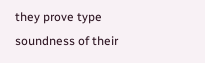they prove type soundness of their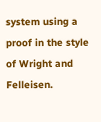system using a proof in the style of Wright and Felleisen.